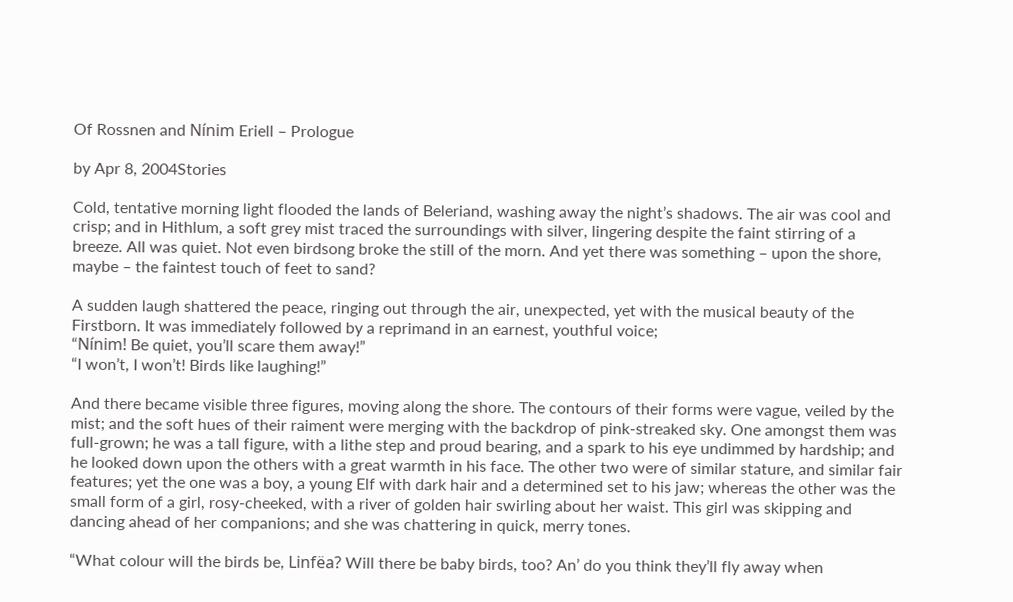Of Rossnen and Nínim Eriell – Prologue

by Apr 8, 2004Stories

Cold, tentative morning light flooded the lands of Beleriand, washing away the night’s shadows. The air was cool and crisp; and in Hithlum, a soft grey mist traced the surroundings with silver, lingering despite the faint stirring of a breeze. All was quiet. Not even birdsong broke the still of the morn. And yet there was something – upon the shore, maybe – the faintest touch of feet to sand?

A sudden laugh shattered the peace, ringing out through the air, unexpected, yet with the musical beauty of the Firstborn. It was immediately followed by a reprimand in an earnest, youthful voice;
“Nínim! Be quiet, you’ll scare them away!”
“I won’t, I won’t! Birds like laughing!”

And there became visible three figures, moving along the shore. The contours of their forms were vague, veiled by the mist; and the soft hues of their raiment were merging with the backdrop of pink-streaked sky. One amongst them was full-grown; he was a tall figure, with a lithe step and proud bearing, and a spark to his eye undimmed by hardship; and he looked down upon the others with a great warmth in his face. The other two were of similar stature, and similar fair features; yet the one was a boy, a young Elf with dark hair and a determined set to his jaw; whereas the other was the small form of a girl, rosy-cheeked, with a river of golden hair swirling about her waist. This girl was skipping and dancing ahead of her companions; and she was chattering in quick, merry tones.

“What colour will the birds be, Linfëa? Will there be baby birds, too? An’ do you think they’ll fly away when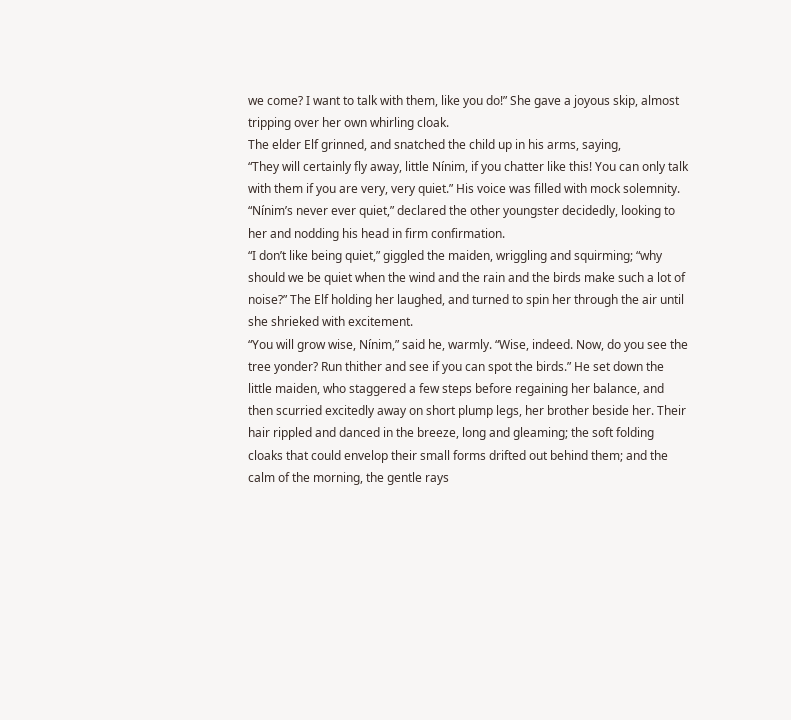we come? I want to talk with them, like you do!” She gave a joyous skip, almost tripping over her own whirling cloak.
The elder Elf grinned, and snatched the child up in his arms, saying,
“They will certainly fly away, little Nínim, if you chatter like this! You can only talk with them if you are very, very quiet.” His voice was filled with mock solemnity.
“Nínim’s never ever quiet,” declared the other youngster decidedly, looking to her and nodding his head in firm confirmation.
“I don’t like being quiet,” giggled the maiden, wriggling and squirming; “why should we be quiet when the wind and the rain and the birds make such a lot of noise?” The Elf holding her laughed, and turned to spin her through the air until she shrieked with excitement.
“You will grow wise, Nínim,” said he, warmly. “Wise, indeed. Now, do you see the tree yonder? Run thither and see if you can spot the birds.” He set down the little maiden, who staggered a few steps before regaining her balance, and then scurried excitedly away on short plump legs, her brother beside her. Their hair rippled and danced in the breeze, long and gleaming; the soft folding cloaks that could envelop their small forms drifted out behind them; and the calm of the morning, the gentle rays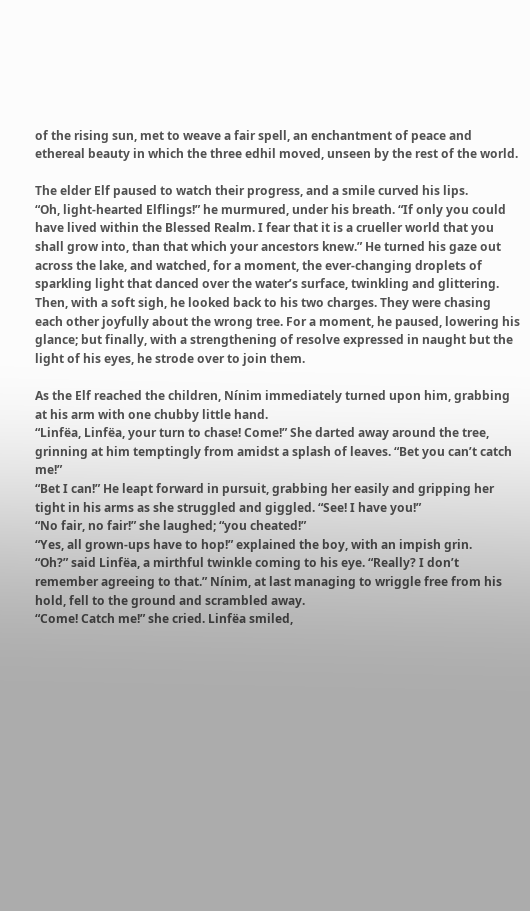of the rising sun, met to weave a fair spell, an enchantment of peace and ethereal beauty in which the three edhil moved, unseen by the rest of the world.

The elder Elf paused to watch their progress, and a smile curved his lips.
“Oh, light-hearted Elflings!” he murmured, under his breath. “If only you could have lived within the Blessed Realm. I fear that it is a crueller world that you shall grow into, than that which your ancestors knew.” He turned his gaze out across the lake, and watched, for a moment, the ever-changing droplets of sparkling light that danced over the water’s surface, twinkling and glittering. Then, with a soft sigh, he looked back to his two charges. They were chasing each other joyfully about the wrong tree. For a moment, he paused, lowering his glance; but finally, with a strengthening of resolve expressed in naught but the light of his eyes, he strode over to join them.

As the Elf reached the children, Nínim immediately turned upon him, grabbing at his arm with one chubby little hand.
“Linfëa, Linfëa, your turn to chase! Come!” She darted away around the tree, grinning at him temptingly from amidst a splash of leaves. “Bet you can’t catch me!”
“Bet I can!” He leapt forward in pursuit, grabbing her easily and gripping her tight in his arms as she struggled and giggled. “See! I have you!”
“No fair, no fair!” she laughed; “you cheated!”
“Yes, all grown-ups have to hop!” explained the boy, with an impish grin.
“Oh?” said Linfëa, a mirthful twinkle coming to his eye. “Really? I don’t remember agreeing to that.” Nínim, at last managing to wriggle free from his hold, fell to the ground and scrambled away.
“Come! Catch me!” she cried. Linfëa smiled,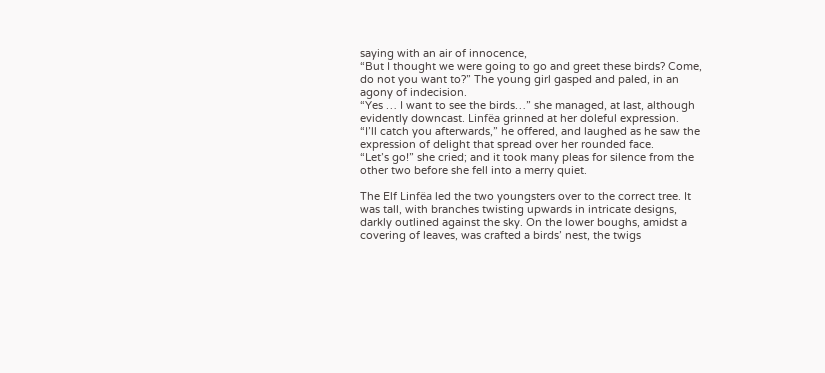saying with an air of innocence,
“But I thought we were going to go and greet these birds? Come, do not you want to?” The young girl gasped and paled, in an agony of indecision.
“Yes … I want to see the birds…” she managed, at last, although evidently downcast. Linfëa grinned at her doleful expression.
“I’ll catch you afterwards,” he offered, and laughed as he saw the expression of delight that spread over her rounded face.
“Let’s go!” she cried; and it took many pleas for silence from the other two before she fell into a merry quiet.

The Elf Linfëa led the two youngsters over to the correct tree. It was tall, with branches twisting upwards in intricate designs, darkly outlined against the sky. On the lower boughs, amidst a covering of leaves, was crafted a birds’ nest, the twigs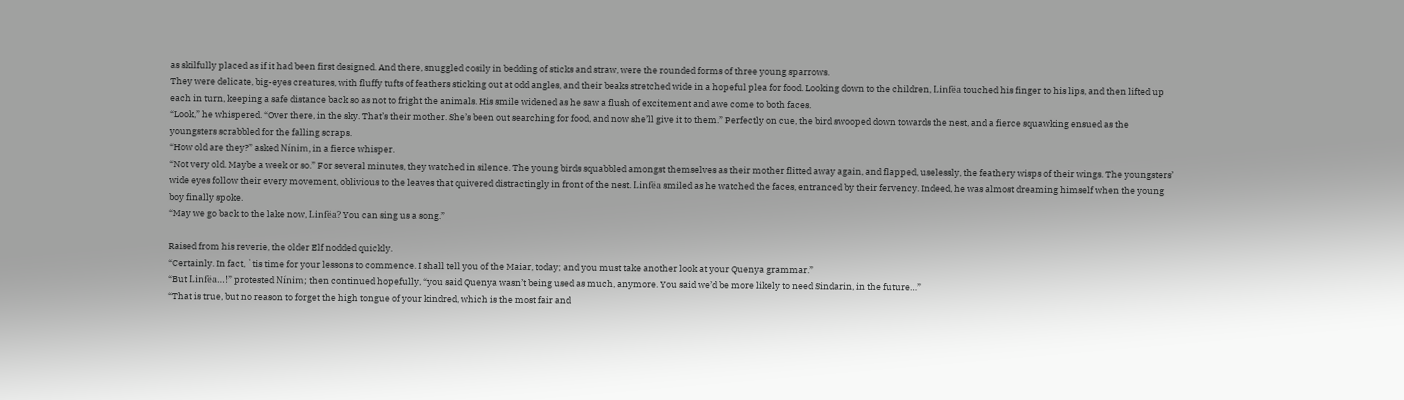as skilfully placed as if it had been first designed. And there, snuggled cosily in bedding of sticks and straw, were the rounded forms of three young sparrows.
They were delicate, big-eyes creatures, with fluffy tufts of feathers sticking out at odd angles, and their beaks stretched wide in a hopeful plea for food. Looking down to the children, Linfëa touched his finger to his lips, and then lifted up each in turn, keeping a safe distance back so as not to fright the animals. His smile widened as he saw a flush of excitement and awe come to both faces.
“Look,” he whispered. “Over there, in the sky. That’s their mother. She’s been out searching for food, and now she’ll give it to them.” Perfectly on cue, the bird swooped down towards the nest, and a fierce squawking ensued as the youngsters scrabbled for the falling scraps.
“How old are they?” asked Nínim, in a fierce whisper.
“Not very old. Maybe a week or so.” For several minutes, they watched in silence. The young birds squabbled amongst themselves as their mother flitted away again, and flapped, uselessly, the feathery wisps of their wings. The youngsters’ wide eyes follow their every movement, oblivious to the leaves that quivered distractingly in front of the nest. Linfëa smiled as he watched the faces, entranced by their fervency. Indeed, he was almost dreaming himself when the young boy finally spoke.
“May we go back to the lake now, Linfëa? You can sing us a song.”

Raised from his reverie, the older Elf nodded quickly.
“Certainly. In fact, `tis time for your lessons to commence. I shall tell you of the Maiar, today; and you must take another look at your Quenya grammar.”
“But Linfëa…!” protested Nínim; then continued hopefully, “you said Quenya wasn’t being used as much, anymore. You said we’d be more likely to need Sindarin, in the future…”
“That is true, but no reason to forget the high tongue of your kindred, which is the most fair and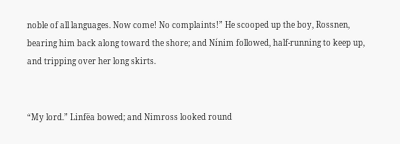noble of all languages. Now come! No complaints!” He scooped up the boy, Rossnen, bearing him back along toward the shore; and Nínim followed, half-running to keep up, and tripping over her long skirts.


“My lord.” Linfëa bowed; and Nimross looked round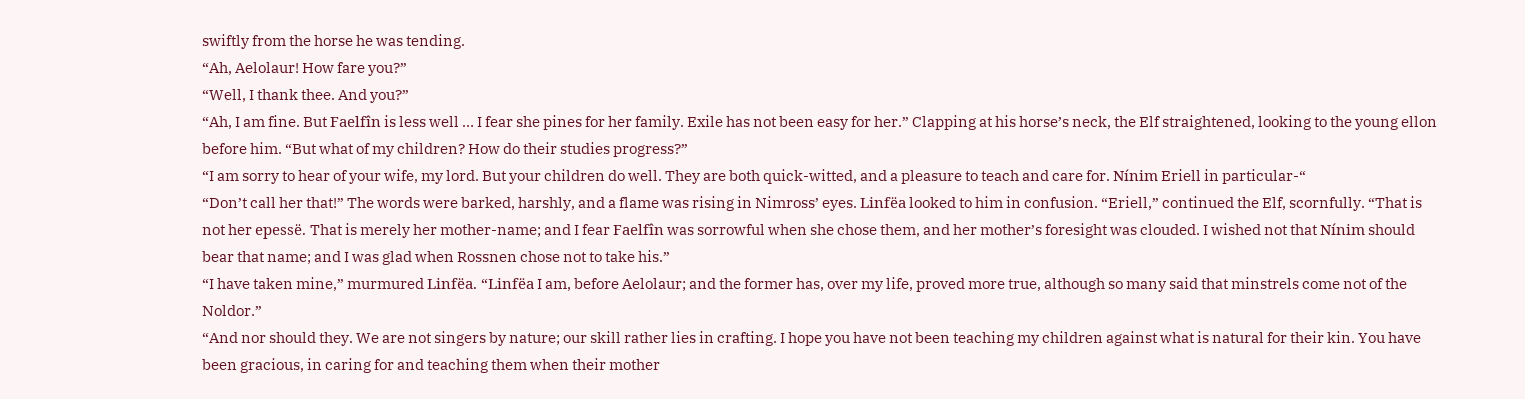swiftly from the horse he was tending.
“Ah, Aelolaur! How fare you?”
“Well, I thank thee. And you?”
“Ah, I am fine. But Faelfîn is less well … I fear she pines for her family. Exile has not been easy for her.” Clapping at his horse’s neck, the Elf straightened, looking to the young ellon before him. “But what of my children? How do their studies progress?”
“I am sorry to hear of your wife, my lord. But your children do well. They are both quick-witted, and a pleasure to teach and care for. Nínim Eriell in particular-“
“Don’t call her that!” The words were barked, harshly, and a flame was rising in Nimross’ eyes. Linfëa looked to him in confusion. “Eriell,” continued the Elf, scornfully. “That is not her epessë. That is merely her mother-name; and I fear Faelfîn was sorrowful when she chose them, and her mother’s foresight was clouded. I wished not that Nínim should bear that name; and I was glad when Rossnen chose not to take his.”
“I have taken mine,” murmured Linfëa. “Linfëa I am, before Aelolaur; and the former has, over my life, proved more true, although so many said that minstrels come not of the Noldor.”
“And nor should they. We are not singers by nature; our skill rather lies in crafting. I hope you have not been teaching my children against what is natural for their kin. You have been gracious, in caring for and teaching them when their mother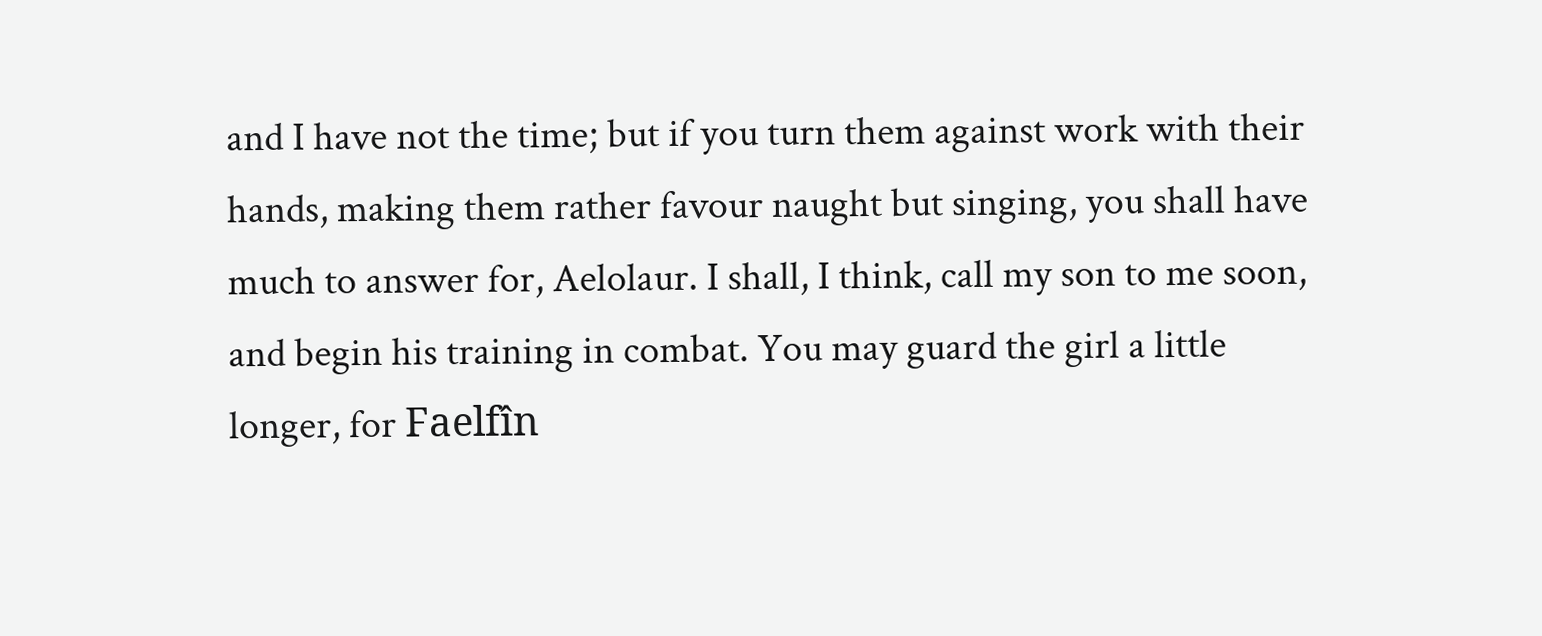and I have not the time; but if you turn them against work with their hands, making them rather favour naught but singing, you shall have much to answer for, Aelolaur. I shall, I think, call my son to me soon, and begin his training in combat. You may guard the girl a little longer, for Faelfîn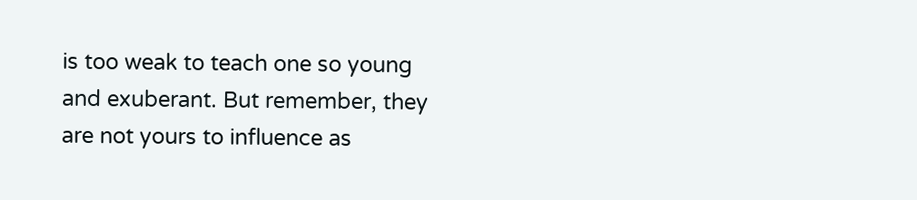is too weak to teach one so young and exuberant. But remember, they are not yours to influence as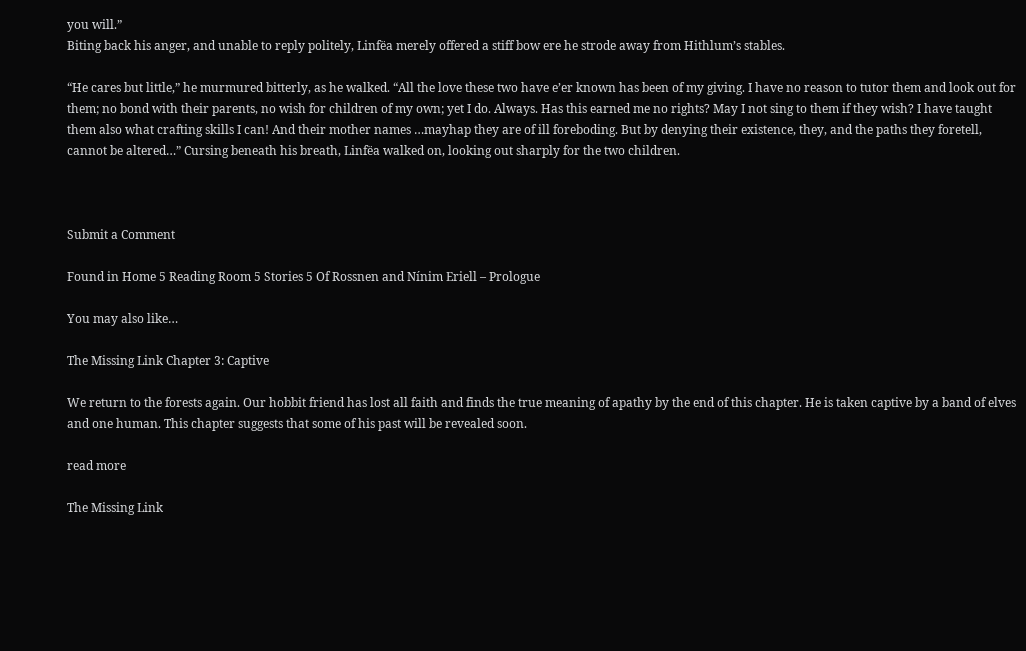you will.”
Biting back his anger, and unable to reply politely, Linfëa merely offered a stiff bow ere he strode away from Hithlum’s stables.

“He cares but little,” he murmured bitterly, as he walked. “All the love these two have e’er known has been of my giving. I have no reason to tutor them and look out for them; no bond with their parents, no wish for children of my own; yet I do. Always. Has this earned me no rights? May I not sing to them if they wish? I have taught them also what crafting skills I can! And their mother names …mayhap they are of ill foreboding. But by denying their existence, they, and the paths they foretell, cannot be altered…” Cursing beneath his breath, Linfëa walked on, looking out sharply for the two children.



Submit a Comment

Found in Home 5 Reading Room 5 Stories 5 Of Rossnen and Nínim Eriell – Prologue

You may also like…

The Missing Link Chapter 3: Captive

We return to the forests again. Our hobbit friend has lost all faith and finds the true meaning of apathy by the end of this chapter. He is taken captive by a band of elves and one human. This chapter suggests that some of his past will be revealed soon.

read more

The Missing Link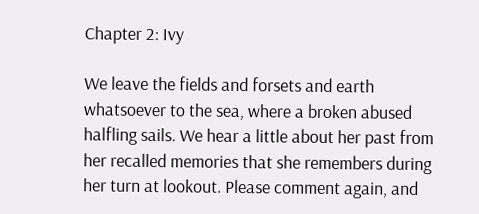Chapter 2: Ivy

We leave the fields and forsets and earth whatsoever to the sea, where a broken abused halfling sails. We hear a little about her past from her recalled memories that she remembers during her turn at lookout. Please comment again, and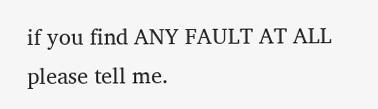if you find ANY FAULT AT ALL please tell me.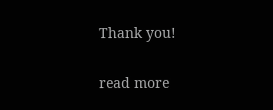Thank you!

read more